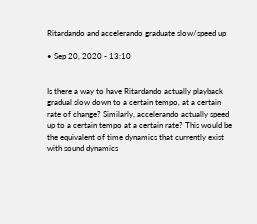Ritardando and accelerando graduate slow/speed up

• Sep 20, 2020 - 13:10


Is there a way to have Ritardando actually playback gradual slow down to a certain tempo, at a certain rate of change? Similarly, accelerando actually speed up to a certain tempo at a certain rate? This would be the equivalent of time dynamics that currently exist with sound dynamics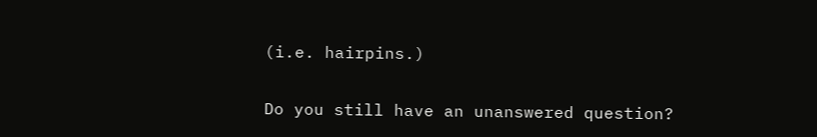(i.e. hairpins.)


Do you still have an unanswered question?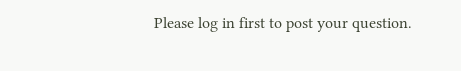Please log in first to post your question.